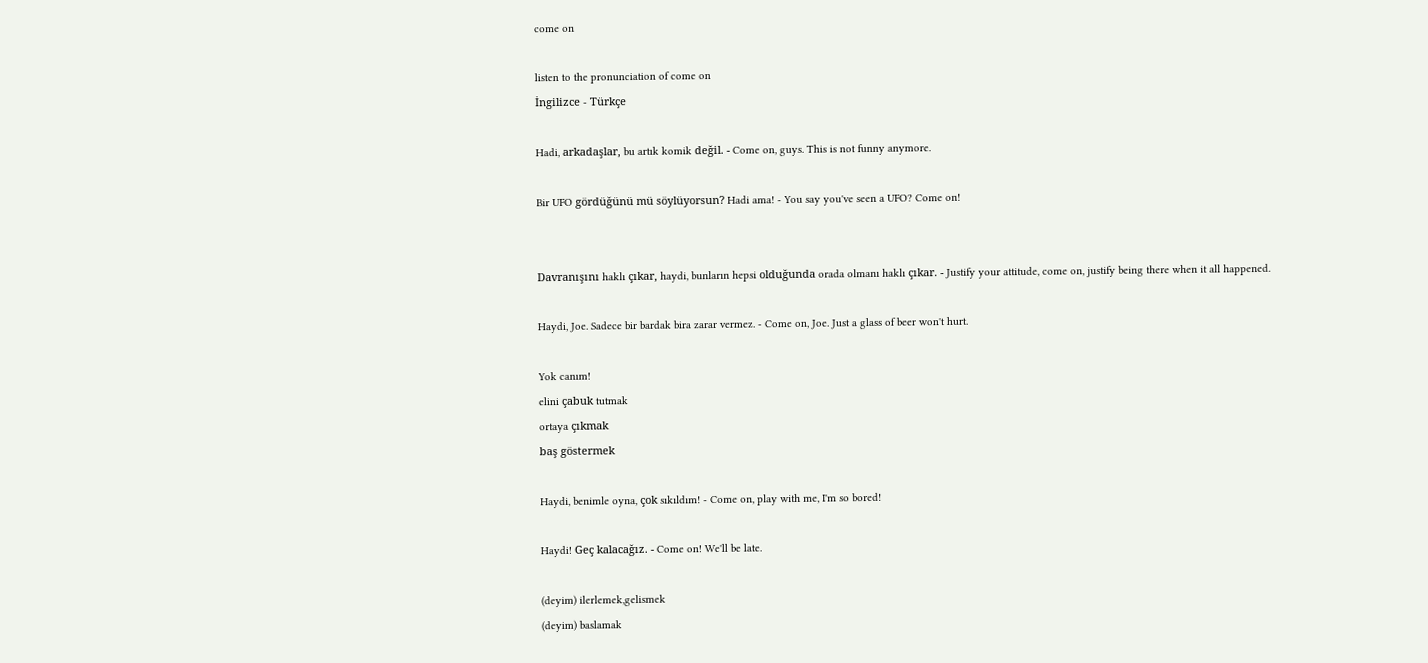come on

listen to the pronunciation of come on
İngilizce - Türkçe

Hadi, arkadaşlar, bu artık komik değil. - Come on, guys. This is not funny anymore.

Bir UFO gördüğünü mü söylüyorsun? Hadi ama! - You say you've seen a UFO? Come on!


Davranışını haklı çıkar, haydi, bunların hepsi olduğunda orada olmanı haklı çıkar. - Justify your attitude, come on, justify being there when it all happened.

Haydi, Joe. Sadece bir bardak bira zarar vermez. - Come on, Joe. Just a glass of beer won't hurt.

Yok canım!
elini çabuk tutmak
ortaya çıkmak
baş göstermek

Haydi, benimle oyna, çok sıkıldım! - Come on, play with me, I'm so bored!

Haydi! Geç kalacağız. - Come on! We'll be late.

(deyim) ilerlemek,gelismek
(deyim) baslamak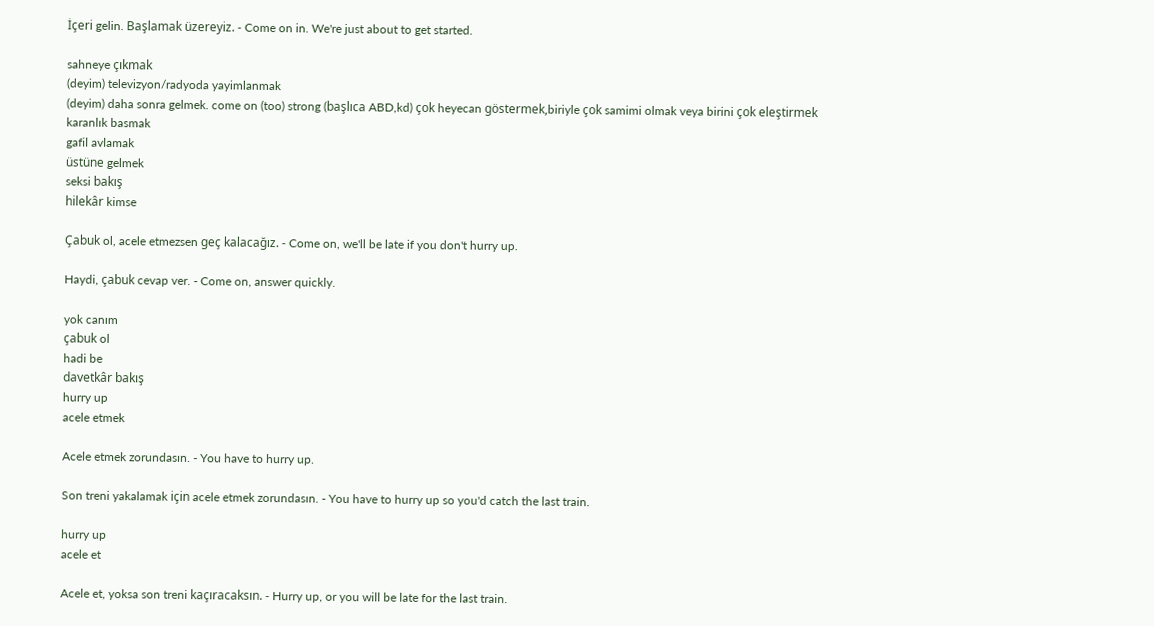İçeri gelin. Başlamak üzereyiz. - Come on in. We're just about to get started.

sahneye çıkmak
(deyim) televizyon/radyoda yayimlanmak
(deyim) daha sonra gelmek. come on (too) strong (başlıca ABD,kd) çok heyecan göstermek,biriyle çok samimi olmak veya birini çok eleştirmek
karanlık basmak
gafil avlamak
üstüne gelmek
seksi bakış
hilekâr kimse

Çabuk ol, acele etmezsen geç kalacağız. - Come on, we'll be late if you don't hurry up.

Haydi, çabuk cevap ver. - Come on, answer quickly.

yok canım
çabuk ol
hadi be
davetkâr bakış
hurry up
acele etmek

Acele etmek zorundasın. - You have to hurry up.

Son treni yakalamak için acele etmek zorundasın. - You have to hurry up so you'd catch the last train.

hurry up
acele et

Acele et, yoksa son treni kaçıracaksın. - Hurry up, or you will be late for the last train.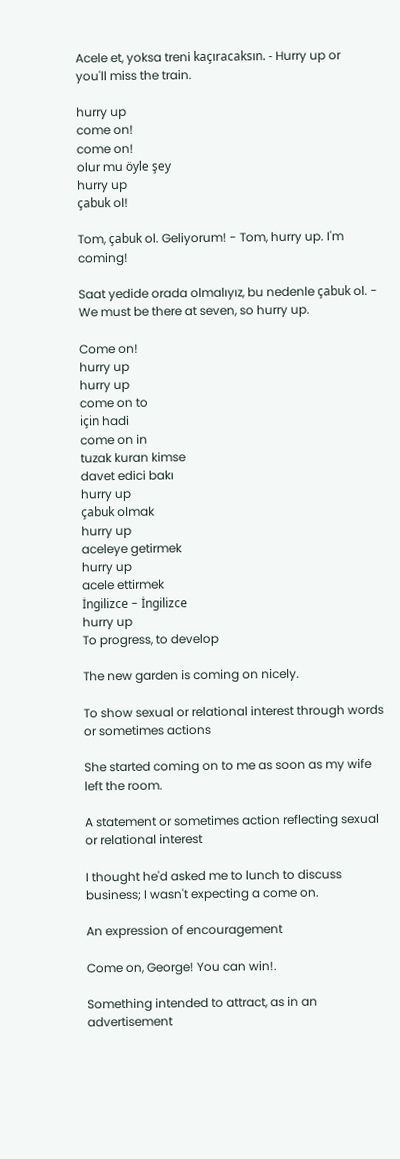Acele et, yoksa treni kaçıracaksın. - Hurry up or you'll miss the train.

hurry up
come on!
come on!
olur mu öyle şey
hurry up
çabuk ol!

Tom, çabuk ol. Geliyorum! - Tom, hurry up. I'm coming!

Saat yedide orada olmalıyız, bu nedenle çabuk ol. - We must be there at seven, so hurry up.

Come on!
hurry up
hurry up
come on to
için hadi
come on in
tuzak kuran kimse
davet edici bakı
hurry up
çabuk olmak
hurry up
aceleye getirmek
hurry up
acele ettirmek
İngilizce - İngilizce
hurry up
To progress, to develop

The new garden is coming on nicely.

To show sexual or relational interest through words or sometimes actions

She started coming on to me as soon as my wife left the room.

A statement or sometimes action reflecting sexual or relational interest

I thought he'd asked me to lunch to discuss business; I wasn't expecting a come on.

An expression of encouragement

Come on, George! You can win!.

Something intended to attract, as in an advertisement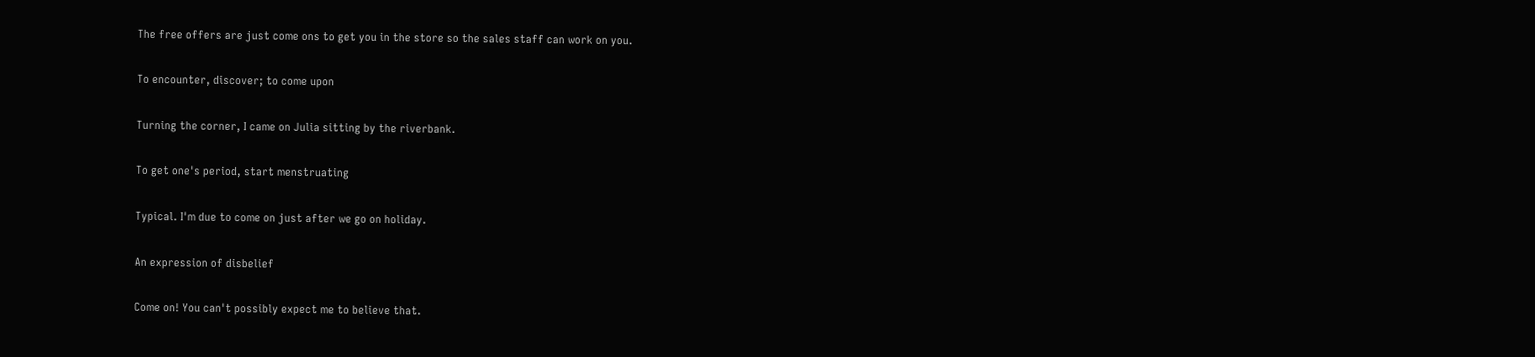The free offers are just come ons to get you in the store so the sales staff can work on you.

To encounter, discover; to come upon

Turning the corner, I came on Julia sitting by the riverbank.

To get one's period, start menstruating

Typical. I'm due to come on just after we go on holiday.

An expression of disbelief

Come on! You can't possibly expect me to believe that.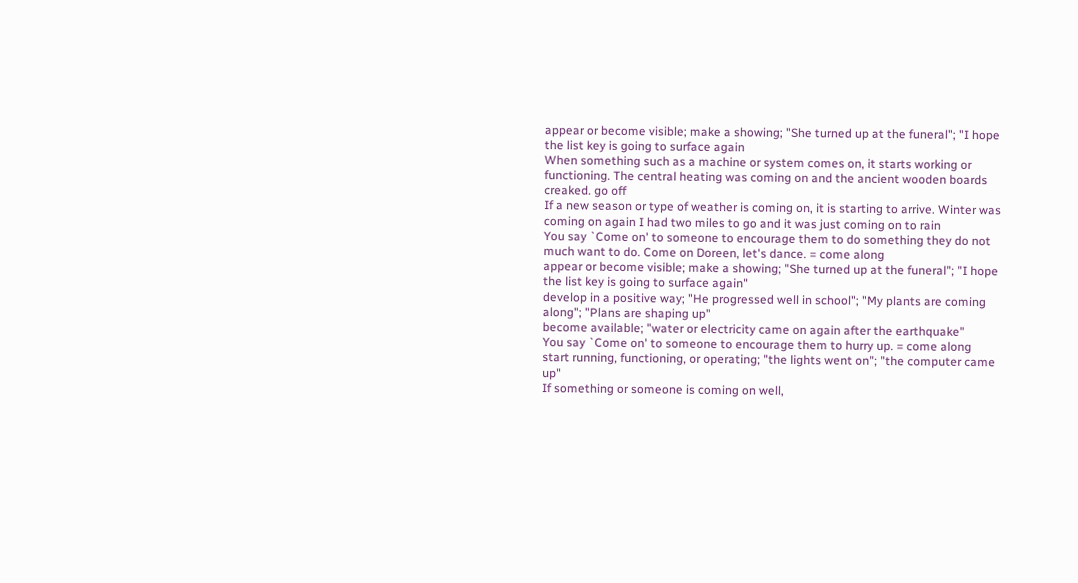appear or become visible; make a showing; "She turned up at the funeral"; "I hope the list key is going to surface again
When something such as a machine or system comes on, it starts working or functioning. The central heating was coming on and the ancient wooden boards creaked. go off
If a new season or type of weather is coming on, it is starting to arrive. Winter was coming on again I had two miles to go and it was just coming on to rain
You say `Come on' to someone to encourage them to do something they do not much want to do. Come on Doreen, let's dance. = come along
appear or become visible; make a showing; "She turned up at the funeral"; "I hope the list key is going to surface again"
develop in a positive way; "He progressed well in school"; "My plants are coming along"; "Plans are shaping up"
become available; "water or electricity came on again after the earthquake"
You say `Come on' to someone to encourage them to hurry up. = come along
start running, functioning, or operating; "the lights went on"; "the computer came up"
If something or someone is coming on well,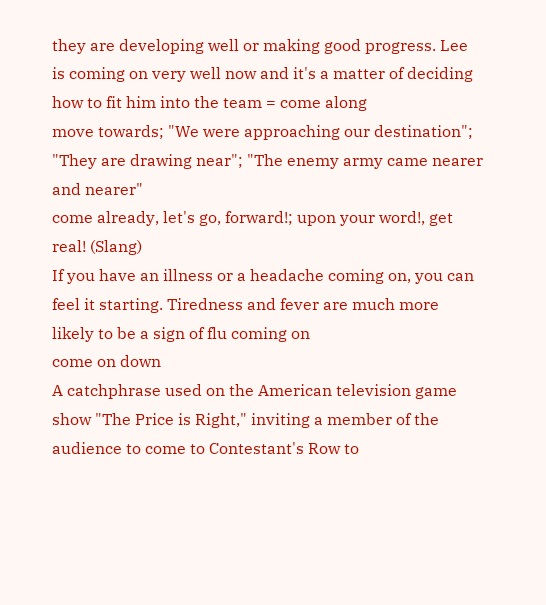they are developing well or making good progress. Lee is coming on very well now and it's a matter of deciding how to fit him into the team = come along
move towards; "We were approaching our destination"; "They are drawing near"; "The enemy army came nearer and nearer"
come already, let's go, forward!; upon your word!, get real! (Slang)
If you have an illness or a headache coming on, you can feel it starting. Tiredness and fever are much more likely to be a sign of flu coming on
come on down
A catchphrase used on the American television game show "The Price is Right," inviting a member of the audience to come to Contestant's Row to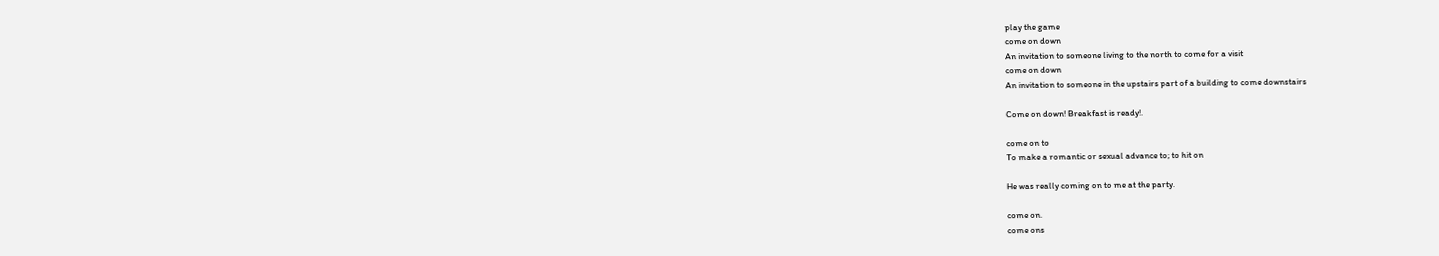play the game
come on down
An invitation to someone living to the north to come for a visit
come on down
An invitation to someone in the upstairs part of a building to come downstairs

Come on down! Breakfast is ready!.

come on to
To make a romantic or sexual advance to; to hit on

He was really coming on to me at the party.

come on.
come ons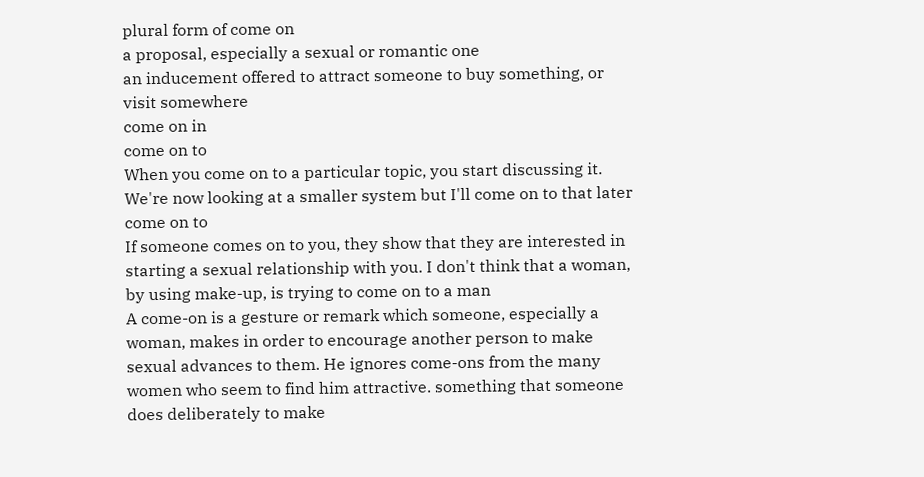plural form of come on
a proposal, especially a sexual or romantic one
an inducement offered to attract someone to buy something, or visit somewhere
come on in
come on to
When you come on to a particular topic, you start discussing it. We're now looking at a smaller system but I'll come on to that later
come on to
If someone comes on to you, they show that they are interested in starting a sexual relationship with you. I don't think that a woman, by using make-up, is trying to come on to a man
A come-on is a gesture or remark which someone, especially a woman, makes in order to encourage another person to make sexual advances to them. He ignores come-ons from the many women who seem to find him attractive. something that someone does deliberately to make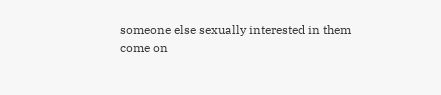someone else sexually interested in them
come on